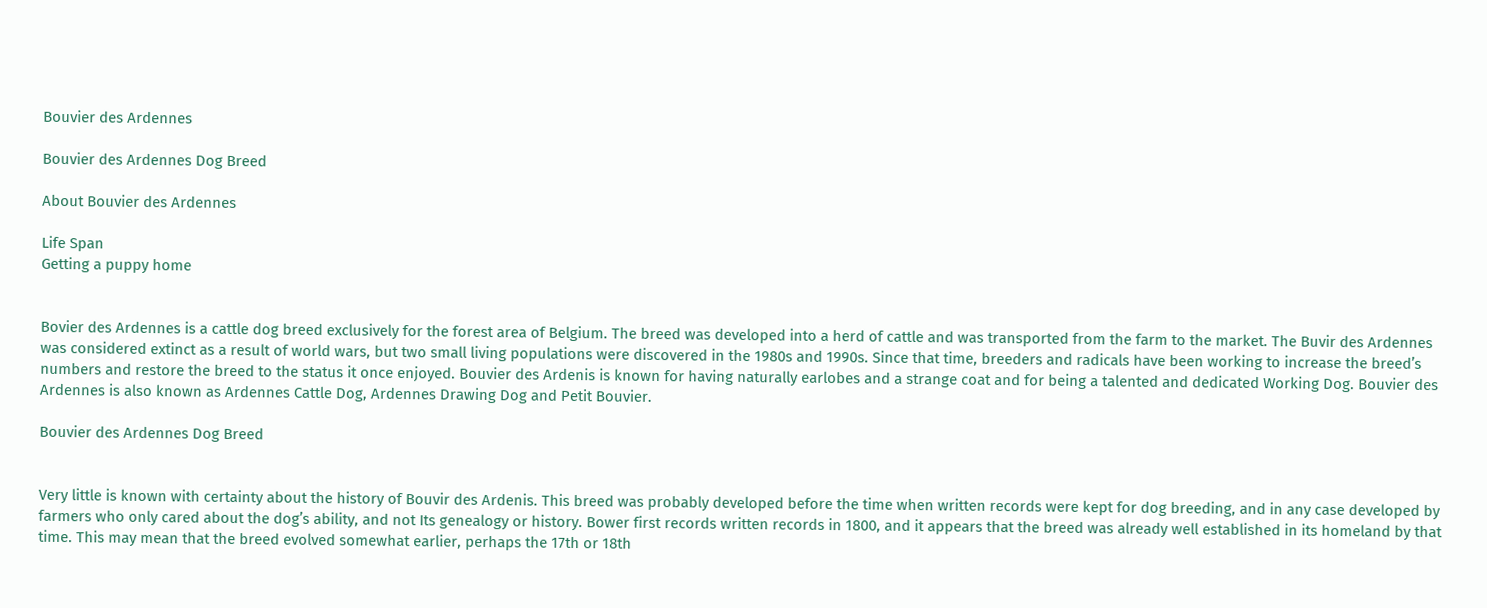Bouvier des Ardennes

Bouvier des Ardennes Dog Breed

About Bouvier des Ardennes

Life Span
Getting a puppy home


Bovier des Ardennes is a cattle dog breed exclusively for the forest area of Belgium. The breed was developed into a herd of cattle and was transported from the farm to the market. The Buvir des Ardennes was considered extinct as a result of world wars, but two small living populations were discovered in the 1980s and 1990s. Since that time, breeders and radicals have been working to increase the breed’s numbers and restore the breed to the status it once enjoyed. Bouvier des Ardenis is known for having naturally earlobes and a strange coat and for being a talented and dedicated Working Dog. Bouvier des Ardennes is also known as Ardennes Cattle Dog, Ardennes Drawing Dog and Petit Bouvier.

Bouvier des Ardennes Dog Breed


Very little is known with certainty about the history of Bouvir des Ardenis. This breed was probably developed before the time when written records were kept for dog breeding, and in any case developed by farmers who only cared about the dog’s ability, and not Its genealogy or history. Bower first records written records in 1800, and it appears that the breed was already well established in its homeland by that time. This may mean that the breed evolved somewhat earlier, perhaps the 17th or 18th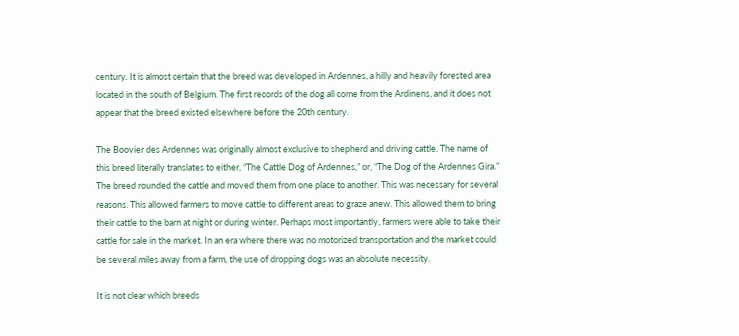century. It is almost certain that the breed was developed in Ardennes, a hilly and heavily forested area located in the south of Belgium. The first records of the dog all come from the Ardinens, and it does not appear that the breed existed elsewhere before the 20th century.

The Boovier des Ardennes was originally almost exclusive to shepherd and driving cattle. The name of this breed literally translates to either, “The Cattle Dog of Ardennes,” or, “The Dog of the Ardennes Gira.” The breed rounded the cattle and moved them from one place to another. This was necessary for several reasons. This allowed farmers to move cattle to different areas to graze anew. This allowed them to bring their cattle to the barn at night or during winter. Perhaps most importantly, farmers were able to take their cattle for sale in the market. In an era where there was no motorized transportation and the market could be several miles away from a farm, the use of dropping dogs was an absolute necessity.

It is not clear which breeds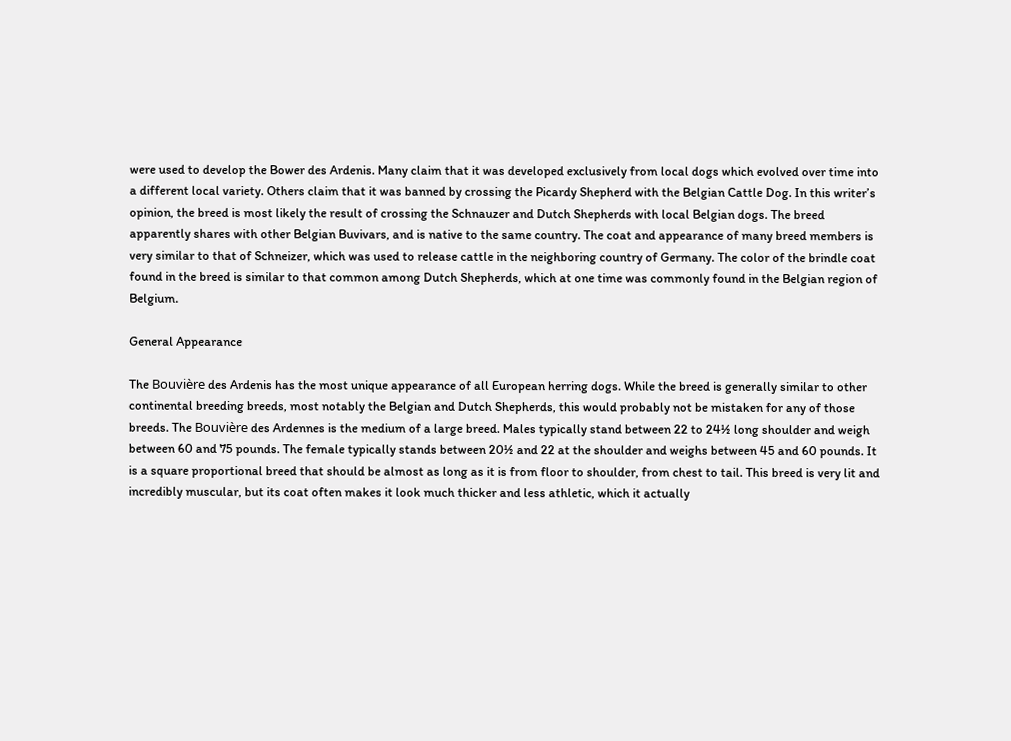were used to develop the Bower des Ardenis. Many claim that it was developed exclusively from local dogs which evolved over time into a different local variety. Others claim that it was banned by crossing the Picardy Shepherd with the Belgian Cattle Dog. In this writer’s opinion, the breed is most likely the result of crossing the Schnauzer and Dutch Shepherds with local Belgian dogs. The breed apparently shares with other Belgian Buvivars, and is native to the same country. The coat and appearance of many breed members is very similar to that of Schneizer, which was used to release cattle in the neighboring country of Germany. The color of the brindle coat found in the breed is similar to that common among Dutch Shepherds, which at one time was commonly found in the Belgian region of Belgium.

General Appearance

The Bouvière des Ardenis has the most unique appearance of all European herring dogs. While the breed is generally similar to other continental breeding breeds, most notably the Belgian and Dutch Shepherds, this would probably not be mistaken for any of those breeds. The Bouvière des Ardennes is the medium of a large breed. Males typically stand between 22 to 24½ long shoulder and weigh between 60 and 75 pounds. The female typically stands between 20½ and 22 at the shoulder and weighs between 45 and 60 pounds. It is a square proportional breed that should be almost as long as it is from floor to shoulder, from chest to tail. This breed is very lit and incredibly muscular, but its coat often makes it look much thicker and less athletic, which it actually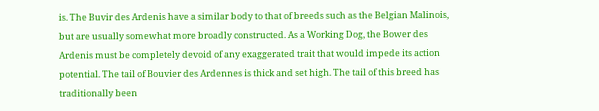is. The Buvir des Ardenis have a similar body to that of breeds such as the Belgian Malinois, but are usually somewhat more broadly constructed. As a Working Dog, the Bower des Ardenis must be completely devoid of any exaggerated trait that would impede its action potential. The tail of Bouvier des Ardennes is thick and set high. The tail of this breed has traditionally been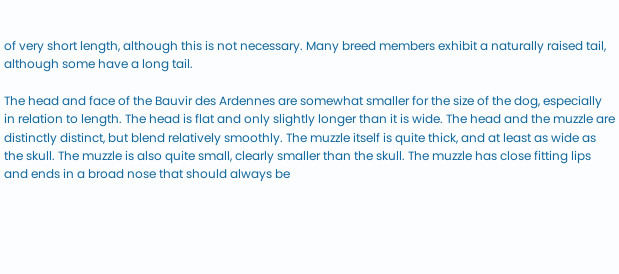of very short length, although this is not necessary. Many breed members exhibit a naturally raised tail, although some have a long tail.

The head and face of the Bauvir des Ardennes are somewhat smaller for the size of the dog, especially in relation to length. The head is flat and only slightly longer than it is wide. The head and the muzzle are distinctly distinct, but blend relatively smoothly. The muzzle itself is quite thick, and at least as wide as the skull. The muzzle is also quite small, clearly smaller than the skull. The muzzle has close fitting lips and ends in a broad nose that should always be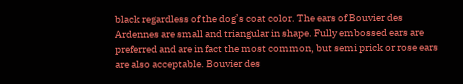black regardless of the dog’s coat color. The ears of Bouvier des Ardennes are small and triangular in shape. Fully embossed ears are preferred and are in fact the most common, but semi prick or rose ears are also acceptable. Bouvier des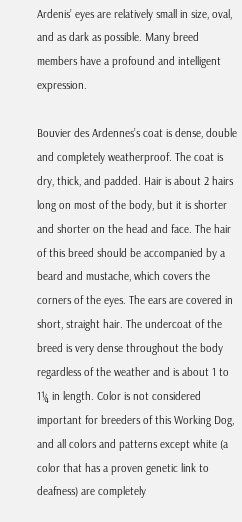Ardenis’ eyes are relatively small in size, oval, and as dark as possible. Many breed members have a profound and intelligent expression.

Bouvier des Ardennes’s coat is dense, double and completely weatherproof. The coat is dry, thick, and padded. Hair is about 2 hairs long on most of the body, but it is shorter and shorter on the head and face. The hair of this breed should be accompanied by a beard and mustache, which covers the corners of the eyes. The ears are covered in short, straight hair. The undercoat of the breed is very dense throughout the body regardless of the weather and is about 1 to 1¼ in length. Color is not considered important for breeders of this Working Dog, and all colors and patterns except white (a color that has a proven genetic link to deafness) are completely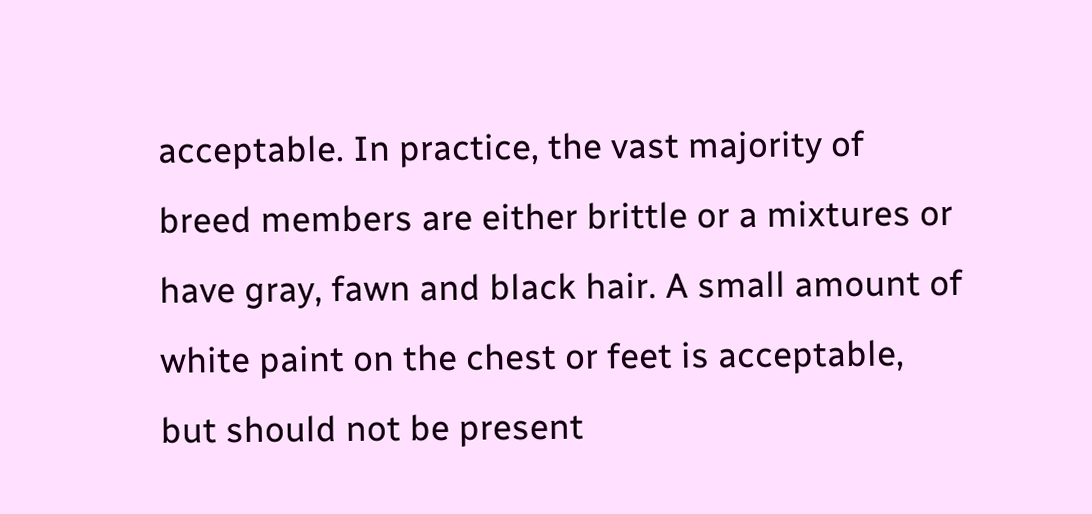acceptable. In practice, the vast majority of breed members are either brittle or a mixtures or have gray, fawn and black hair. A small amount of white paint on the chest or feet is acceptable, but should not be present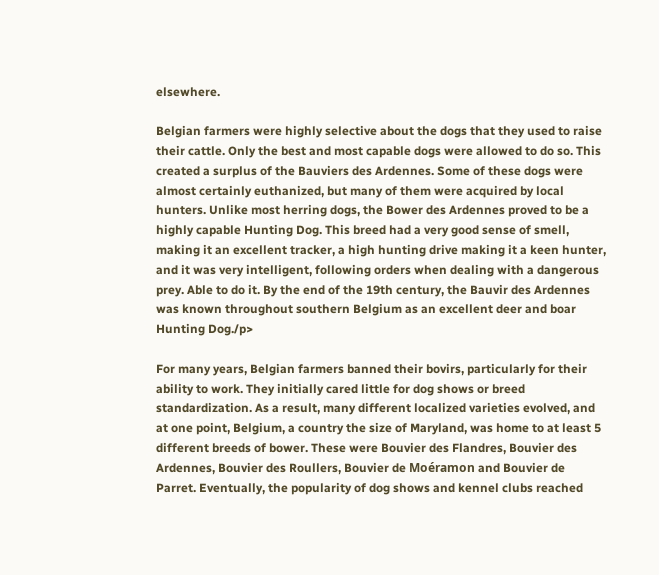elsewhere.

Belgian farmers were highly selective about the dogs that they used to raise their cattle. Only the best and most capable dogs were allowed to do so. This created a surplus of the Bauviers des Ardennes. Some of these dogs were almost certainly euthanized, but many of them were acquired by local hunters. Unlike most herring dogs, the Bower des Ardennes proved to be a highly capable Hunting Dog. This breed had a very good sense of smell, making it an excellent tracker, a high hunting drive making it a keen hunter, and it was very intelligent, following orders when dealing with a dangerous prey. Able to do it. By the end of the 19th century, the Bauvir des Ardennes was known throughout southern Belgium as an excellent deer and boar Hunting Dog./p>

For many years, Belgian farmers banned their bovirs, particularly for their ability to work. They initially cared little for dog shows or breed standardization. As a result, many different localized varieties evolved, and at one point, Belgium, a country the size of Maryland, was home to at least 5 different breeds of bower. These were Bouvier des Flandres, Bouvier des Ardennes, Bouvier des Roullers, Bouvier de Moéramon and Bouvier de Parret. Eventually, the popularity of dog shows and kennel clubs reached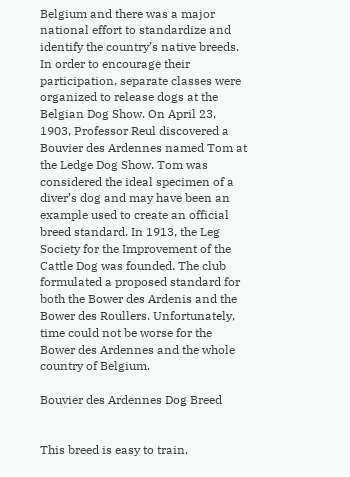Belgium and there was a major national effort to standardize and identify the country’s native breeds. In order to encourage their participation, separate classes were organized to release dogs at the Belgian Dog Show. On April 23, 1903, Professor Reul discovered a Bouvier des Ardennes named Tom at the Ledge Dog Show. Tom was considered the ideal specimen of a diver’s dog and may have been an example used to create an official breed standard. In 1913, the Leg Society for the Improvement of the Cattle Dog was founded. The club formulated a proposed standard for both the Bower des Ardenis and the Bower des Roullers. Unfortunately, time could not be worse for the Bower des Ardennes and the whole country of Belgium.

Bouvier des Ardennes Dog Breed


This breed is easy to train,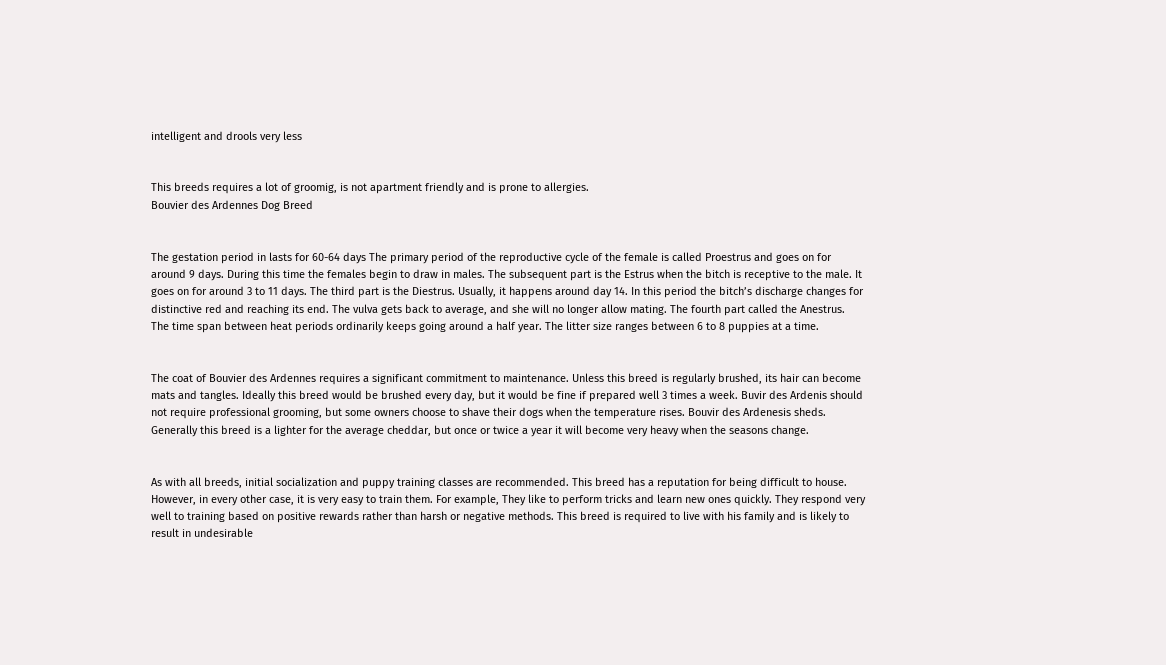intelligent and drools very less


This breeds requires a lot of groomig, is not apartment friendly and is prone to allergies.
Bouvier des Ardennes Dog Breed


The gestation period in lasts for 60-64 days The primary period of the reproductive cycle of the female is called Proestrus and goes on for around 9 days. During this time the females begin to draw in males. The subsequent part is the Estrus when the bitch is receptive to the male. It goes on for around 3 to 11 days. The third part is the Diestrus. Usually, it happens around day 14. In this period the bitch’s discharge changes for distinctive red and reaching its end. The vulva gets back to average, and she will no longer allow mating. The fourth part called the Anestrus. The time span between heat periods ordinarily keeps going around a half year. The litter size ranges between 6 to 8 puppies at a time.


The coat of Bouvier des Ardennes requires a significant commitment to maintenance. Unless this breed is regularly brushed, its hair can become mats and tangles. Ideally this breed would be brushed every day, but it would be fine if prepared well 3 times a week. Buvir des Ardenis should not require professional grooming, but some owners choose to shave their dogs when the temperature rises. Bouvir des Ardenesis sheds. Generally this breed is a lighter for the average cheddar, but once or twice a year it will become very heavy when the seasons change.


As with all breeds, initial socialization and puppy training classes are recommended. This breed has a reputation for being difficult to house. However, in every other case, it is very easy to train them. For example, They like to perform tricks and learn new ones quickly. They respond very well to training based on positive rewards rather than harsh or negative methods. This breed is required to live with his family and is likely to result in undesirable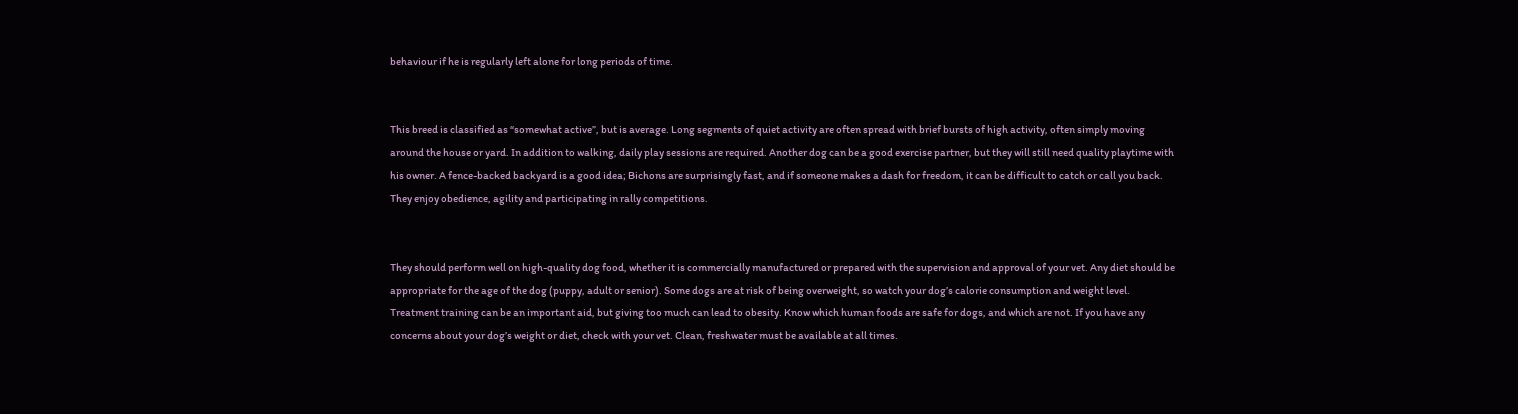behaviour if he is regularly left alone for long periods of time.


This breed is classified as “somewhat active”, but is average. Long segments of quiet activity are often spread with brief bursts of high activity, often simply moving around the house or yard. In addition to walking, daily play sessions are required. Another dog can be a good exercise partner, but they will still need quality playtime with his owner. A fence-backed backyard is a good idea; Bichons are surprisingly fast, and if someone makes a dash for freedom, it can be difficult to catch or call you back. They enjoy obedience, agility and participating in rally competitions.


They should perform well on high-quality dog food, whether it is commercially manufactured or prepared with the supervision and approval of your vet. Any diet should be appropriate for the age of the dog (puppy, adult or senior). Some dogs are at risk of being overweight, so watch your dog’s calorie consumption and weight level. Treatment training can be an important aid, but giving too much can lead to obesity. Know which human foods are safe for dogs, and which are not. If you have any concerns about your dog’s weight or diet, check with your vet. Clean, freshwater must be available at all times.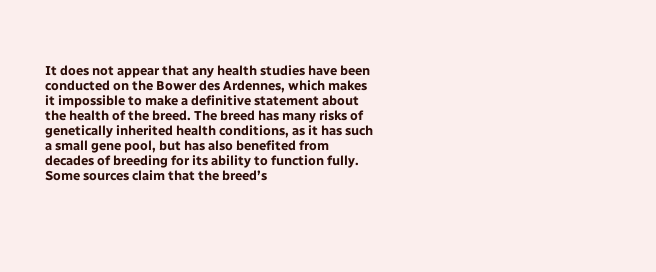It does not appear that any health studies have been conducted on the Bower des Ardennes, which makes it impossible to make a definitive statement about the health of the breed. The breed has many risks of genetically inherited health conditions, as it has such a small gene pool, but has also benefited from decades of breeding for its ability to function fully. Some sources claim that the breed’s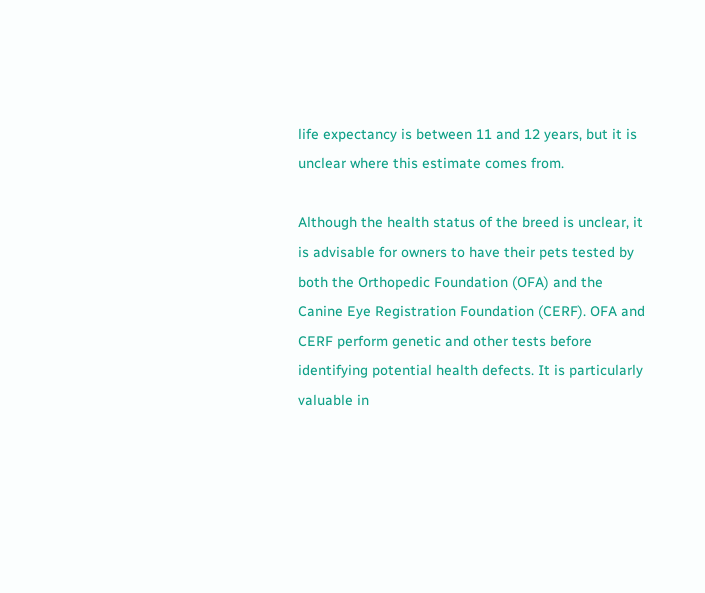life expectancy is between 11 and 12 years, but it is unclear where this estimate comes from.

Although the health status of the breed is unclear, it is advisable for owners to have their pets tested by both the Orthopedic Foundation (OFA) and the Canine Eye Registration Foundation (CERF). OFA and CERF perform genetic and other tests before identifying potential health defects. It is particularly valuable in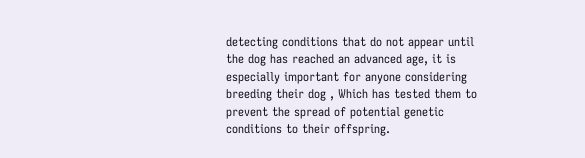detecting conditions that do not appear until the dog has reached an advanced age, it is especially important for anyone considering breeding their dog , Which has tested them to prevent the spread of potential genetic conditions to their offspring.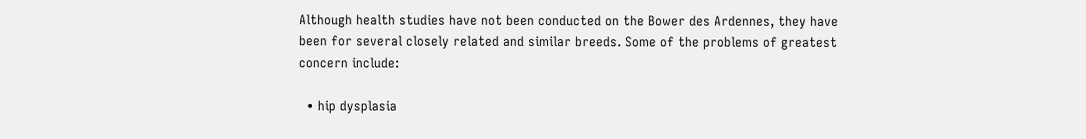Although health studies have not been conducted on the Bower des Ardennes, they have been for several closely related and similar breeds. Some of the problems of greatest concern include:

  • hip dysplasia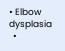• Elbow dysplasia
  •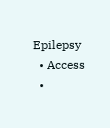Epilepsy
  • Access
  •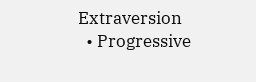Extraversion
  • Progressive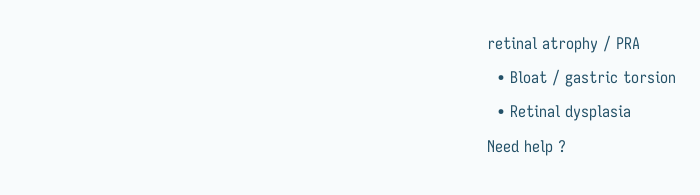retinal atrophy / PRA
  • Bloat / gastric torsion
  • Retinal dysplasia
Need help ?